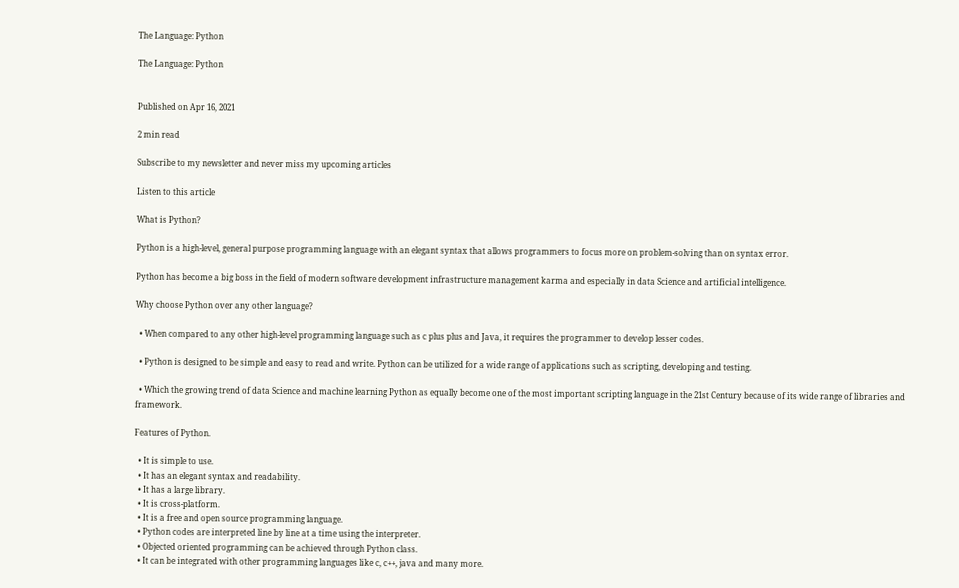The Language: Python

The Language: Python


Published on Apr 16, 2021

2 min read

Subscribe to my newsletter and never miss my upcoming articles

Listen to this article

What is Python?

Python is a high-level, general purpose programming language with an elegant syntax that allows programmers to focus more on problem-solving than on syntax error.

Python has become a big boss in the field of modern software development infrastructure management karma and especially in data Science and artificial intelligence.

Why choose Python over any other language?

  • When compared to any other high-level programming language such as c plus plus and Java, it requires the programmer to develop lesser codes.

  • Python is designed to be simple and easy to read and write. Python can be utilized for a wide range of applications such as scripting, developing and testing.

  • Which the growing trend of data Science and machine learning Python as equally become one of the most important scripting language in the 21st Century because of its wide range of libraries and framework.

Features of Python.

  • It is simple to use.
  • It has an elegant syntax and readability.
  • It has a large library.
  • It is cross-platform.
  • It is a free and open source programming language.
  • Python codes are interpreted line by line at a time using the interpreter.
  • Objected oriented programming can be achieved through Python class.
  • It can be integrated with other programming languages like c, c++, java and many more.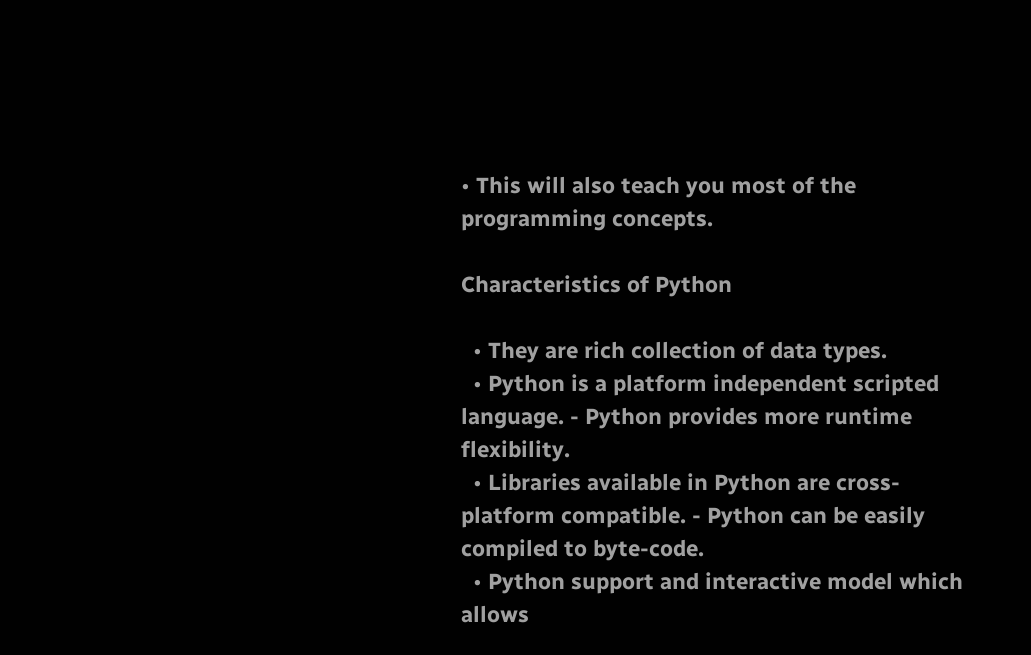• This will also teach you most of the programming concepts.

Characteristics of Python

  • They are rich collection of data types.
  • Python is a platform independent scripted language. - Python provides more runtime flexibility.
  • Libraries available in Python are cross-platform compatible. - Python can be easily compiled to byte-code.
  • Python support and interactive model which allows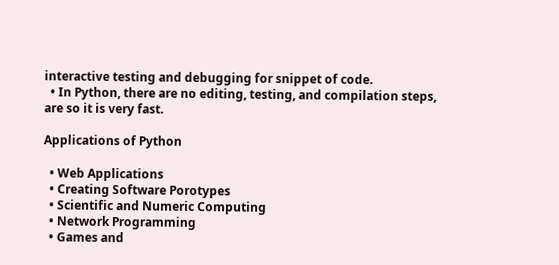interactive testing and debugging for snippet of code.
  • In Python, there are no editing, testing, and compilation steps, are so it is very fast.

Applications of Python

  • Web Applications
  • Creating Software Porotypes
  • Scientific and Numeric Computing
  • Network Programming
  • Games and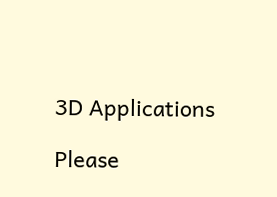3D Applications

Please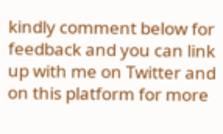kindly comment below for feedback and you can link up with me on Twitter and on this platform for more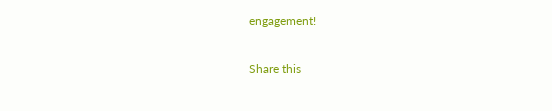engagement!

Share this